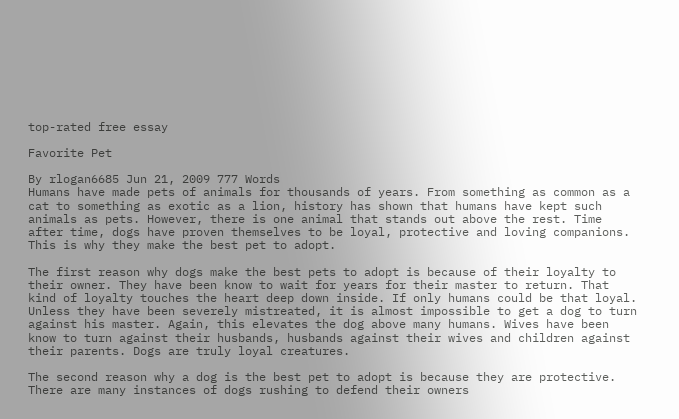top-rated free essay

Favorite Pet

By rlogan6685 Jun 21, 2009 777 Words
Humans have made pets of animals for thousands of years. From something as common as a cat to something as exotic as a lion, history has shown that humans have kept such animals as pets. However, there is one animal that stands out above the rest. Time after time, dogs have proven themselves to be loyal, protective and loving companions. This is why they make the best pet to adopt.

The first reason why dogs make the best pets to adopt is because of their loyalty to their owner. They have been know to wait for years for their master to return. That kind of loyalty touches the heart deep down inside. If only humans could be that loyal. Unless they have been severely mistreated, it is almost impossible to get a dog to turn against his master. Again, this elevates the dog above many humans. Wives have been know to turn against their husbands, husbands against their wives and children against their parents. Dogs are truly loyal creatures.

The second reason why a dog is the best pet to adopt is because they are protective. There are many instances of dogs rushing to defend their owners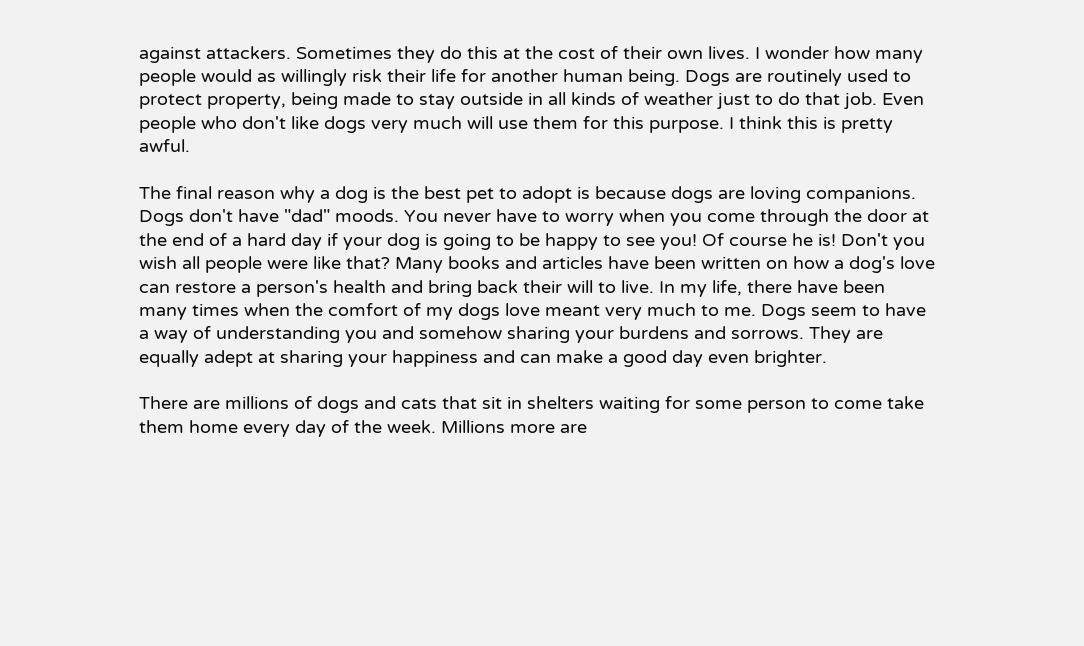against attackers. Sometimes they do this at the cost of their own lives. I wonder how many people would as willingly risk their life for another human being. Dogs are routinely used to protect property, being made to stay outside in all kinds of weather just to do that job. Even people who don't like dogs very much will use them for this purpose. I think this is pretty awful.

The final reason why a dog is the best pet to adopt is because dogs are loving companions. Dogs don't have "dad" moods. You never have to worry when you come through the door at the end of a hard day if your dog is going to be happy to see you! Of course he is! Don't you wish all people were like that? Many books and articles have been written on how a dog's love can restore a person's health and bring back their will to live. In my life, there have been many times when the comfort of my dogs love meant very much to me. Dogs seem to have a way of understanding you and somehow sharing your burdens and sorrows. They are equally adept at sharing your happiness and can make a good day even brighter.

There are millions of dogs and cats that sit in shelters waiting for some person to come take them home every day of the week. Millions more are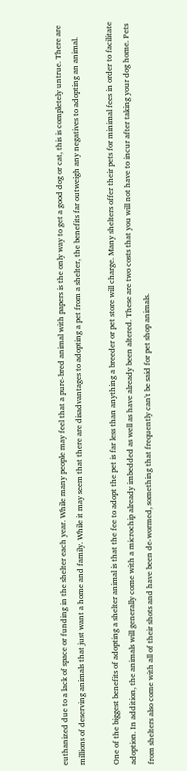euthanized due to a lack of space or funding in the shelter each year. While many people may feel that a pure-bred animal with papers is the only way to get a good dog or cat, this is completely untrue. There are millions of deserving animals that just want a home and family. While it may seem that there are disadvantages to adopting a pet from a shelter, the benefits far outweigh any negatives to adopting an animal.

One of the biggest benefits of adopting a shelter animal is that the fee to adopt the pet is far less than anything a breeder or pet store will charge. Many shelters offer their pets for minimal fees in order to facilitate adoption. In addition, the animals will generally come with a microchip already imbedded as well as have already been altered. These are two costs that you will not have to incur after taking your dog home. Pets from shelters also come with all of their shots and have been de-wormed, something that frequently can't be said for pet shop animals.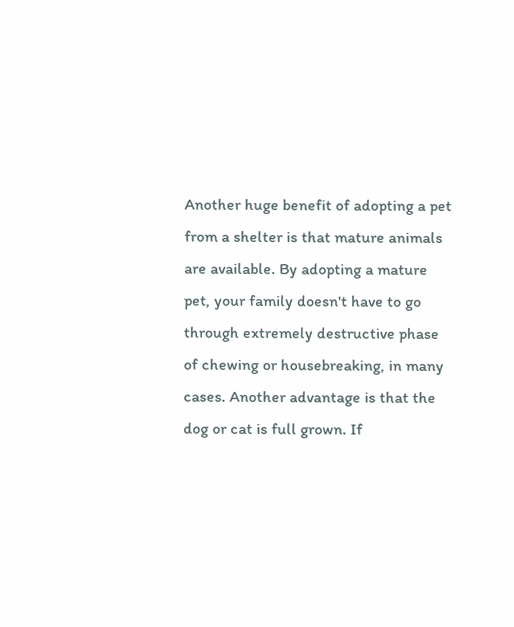Another huge benefit of adopting a pet from a shelter is that mature animals are available. By adopting a mature pet, your family doesn't have to go through extremely destructive phase of chewing or housebreaking, in many cases. Another advantage is that the dog or cat is full grown. If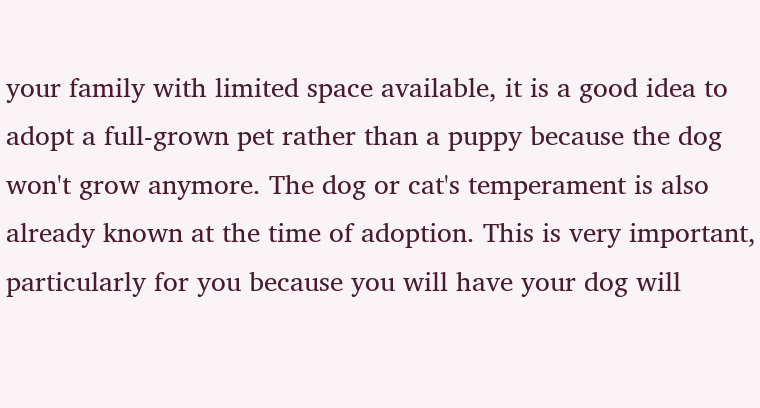your family with limited space available, it is a good idea to adopt a full-grown pet rather than a puppy because the dog won't grow anymore. The dog or cat's temperament is also already known at the time of adoption. This is very important, particularly for you because you will have your dog will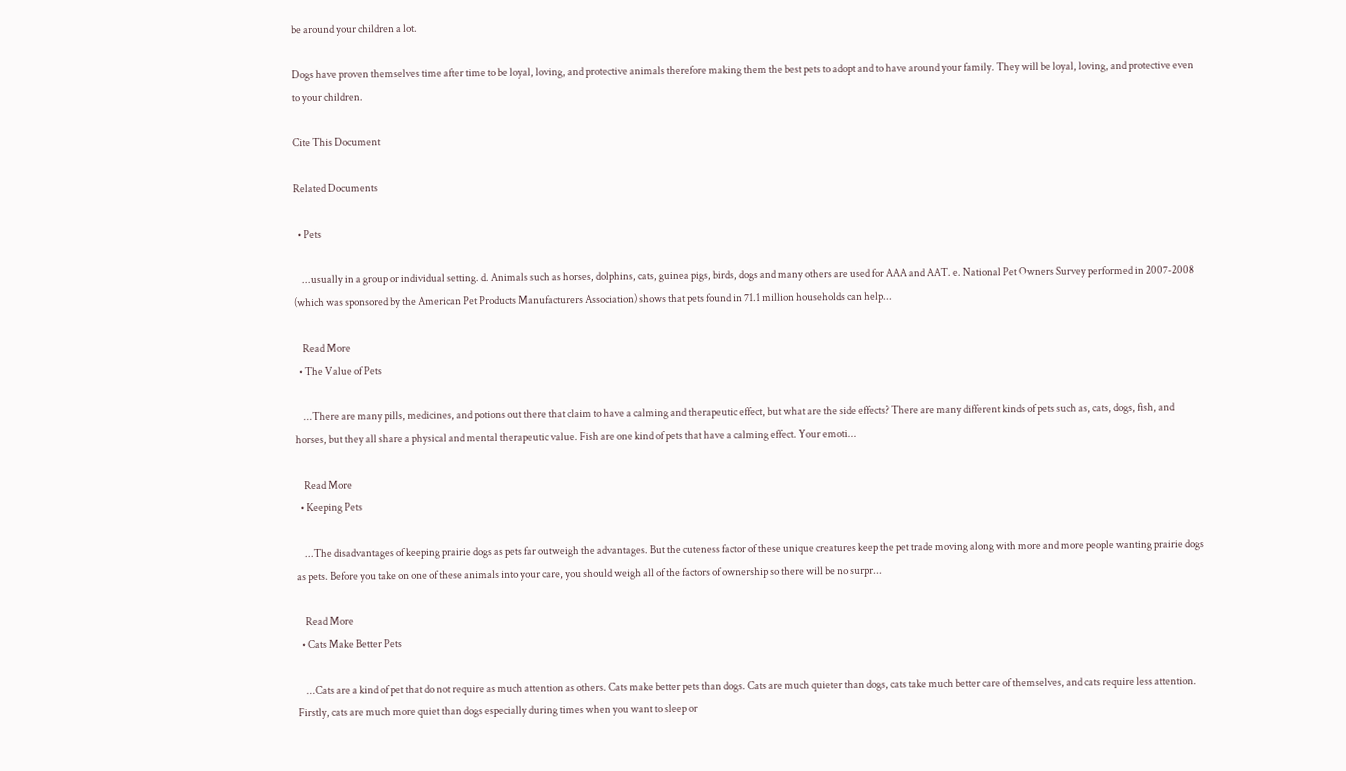be around your children a lot.

Dogs have proven themselves time after time to be loyal, loving, and protective animals therefore making them the best pets to adopt and to have around your family. They will be loyal, loving, and protective even to your children.

Cite This Document

Related Documents

  • Pets

    ...usually in a group or individual setting. d. Animals such as horses, dolphins, cats, guinea pigs, birds, dogs and many others are used for AAA and AAT. e. National Pet Owners Survey performed in 2007-2008 (which was sponsored by the American Pet Products Manufacturers Association) shows that pets found in 71.1 million households can help...

    Read More
  • The Value of Pets

    ...There are many pills, medicines, and potions out there that claim to have a calming and therapeutic effect, but what are the side effects? There are many different kinds of pets such as, cats, dogs, fish, and horses, but they all share a physical and mental therapeutic value. Fish are one kind of pets that have a calming effect. Your emoti...

    Read More
  • Keeping Pets

    ...The disadvantages of keeping prairie dogs as pets far outweigh the advantages. But the cuteness factor of these unique creatures keep the pet trade moving along with more and more people wanting prairie dogs as pets. Before you take on one of these animals into your care, you should weigh all of the factors of ownership so there will be no surpr...

    Read More
  • Cats Make Better Pets

    ...Cats are a kind of pet that do not require as much attention as others. Cats make better pets than dogs. Cats are much quieter than dogs, cats take much better care of themselves, and cats require less attention. Firstly, cats are much more quiet than dogs especially during times when you want to sleep or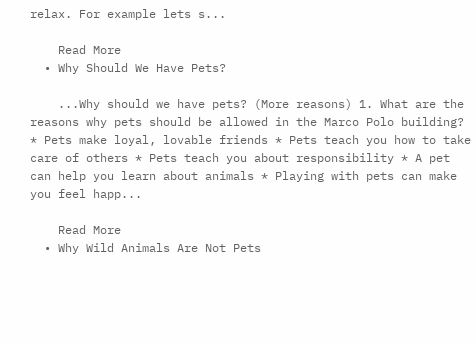relax. For example lets s...

    Read More
  • Why Should We Have Pets?

    ...Why should we have pets? (More reasons) 1. What are the reasons why pets should be allowed in the Marco Polo building? * Pets make loyal, lovable friends * Pets teach you how to take care of others * Pets teach you about responsibility * A pet can help you learn about animals * Playing with pets can make you feel happ...

    Read More
  • Why Wild Animals Are Not Pets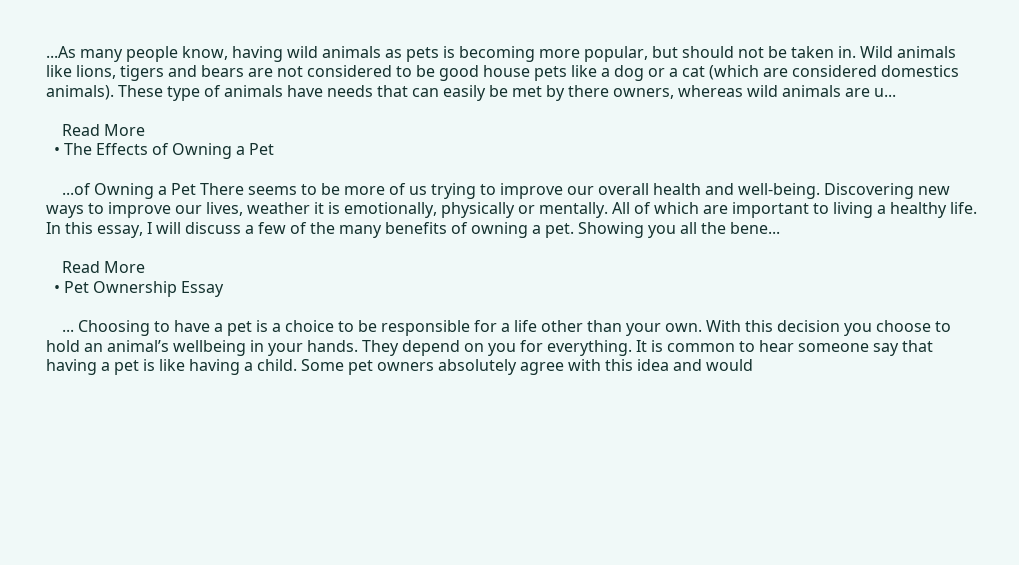...As many people know, having wild animals as pets is becoming more popular, but should not be taken in. Wild animals like lions, tigers and bears are not considered to be good house pets like a dog or a cat (which are considered domestics animals). These type of animals have needs that can easily be met by there owners, whereas wild animals are u...

    Read More
  • The Effects of Owning a Pet

    ...of Owning a Pet There seems to be more of us trying to improve our overall health and well-being. Discovering new ways to improve our lives, weather it is emotionally, physically or mentally. All of which are important to living a healthy life. In this essay, I will discuss a few of the many benefits of owning a pet. Showing you all the bene...

    Read More
  • Pet Ownership Essay

    ... Choosing to have a pet is a choice to be responsible for a life other than your own. With this decision you choose to hold an animal’s wellbeing in your hands. They depend on you for everything. It is common to hear someone say that having a pet is like having a child. Some pet owners absolutely agree with this idea and would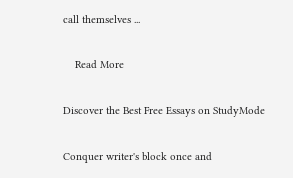call themselves ...

    Read More

Discover the Best Free Essays on StudyMode

Conquer writer's block once and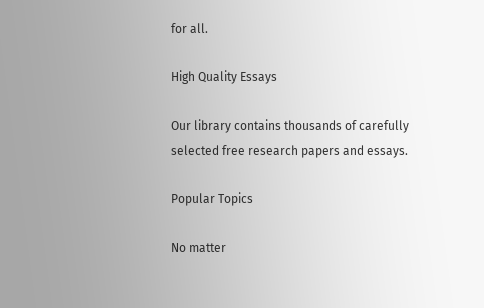for all.

High Quality Essays

Our library contains thousands of carefully selected free research papers and essays.

Popular Topics

No matter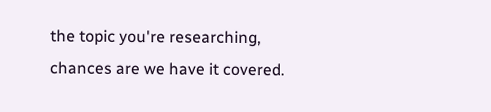the topic you're researching, chances are we have it covered.